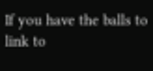If you have the balls to link to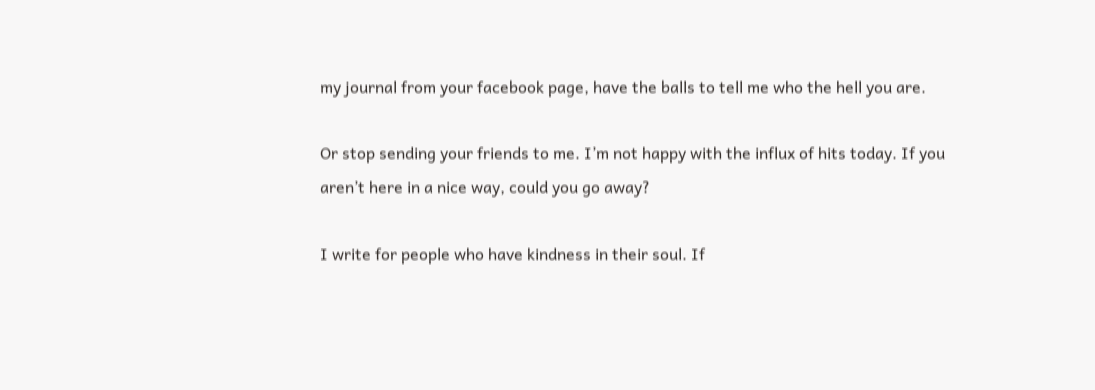my journal from your facebook page, have the balls to tell me who the hell you are.

Or stop sending your friends to me. I’m not happy with the influx of hits today. If you aren’t here in a nice way, could you go away?

I write for people who have kindness in their soul. If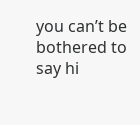you can’t be bothered to say hi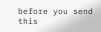before you send this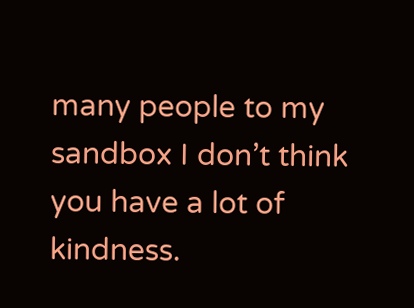many people to my sandbox I don’t think you have a lot of kindness.